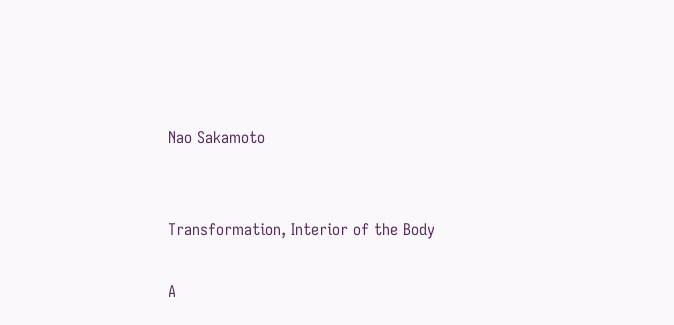Nao Sakamoto


Transformation, Interior of the Body

A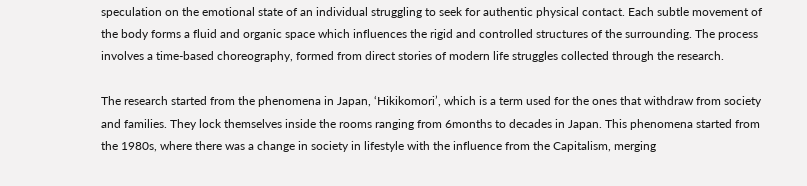speculation on the emotional state of an individual struggling to seek for authentic physical contact. Each subtle movement of the body forms a fluid and organic space which influences the rigid and controlled structures of the surrounding. The process involves a time-based choreography, formed from direct stories of modern life struggles collected through the research.

The research started from the phenomena in Japan, ‘Hikikomori’, which is a term used for the ones that withdraw from society and families. They lock themselves inside the rooms ranging from 6months to decades in Japan. This phenomena started from the 1980s, where there was a change in society in lifestyle with the influence from the Capitalism, merging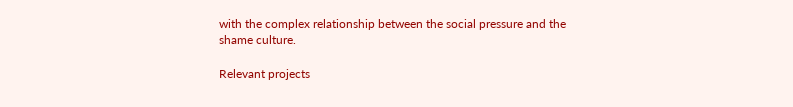with the complex relationship between the social pressure and the shame culture.

Relevant projects